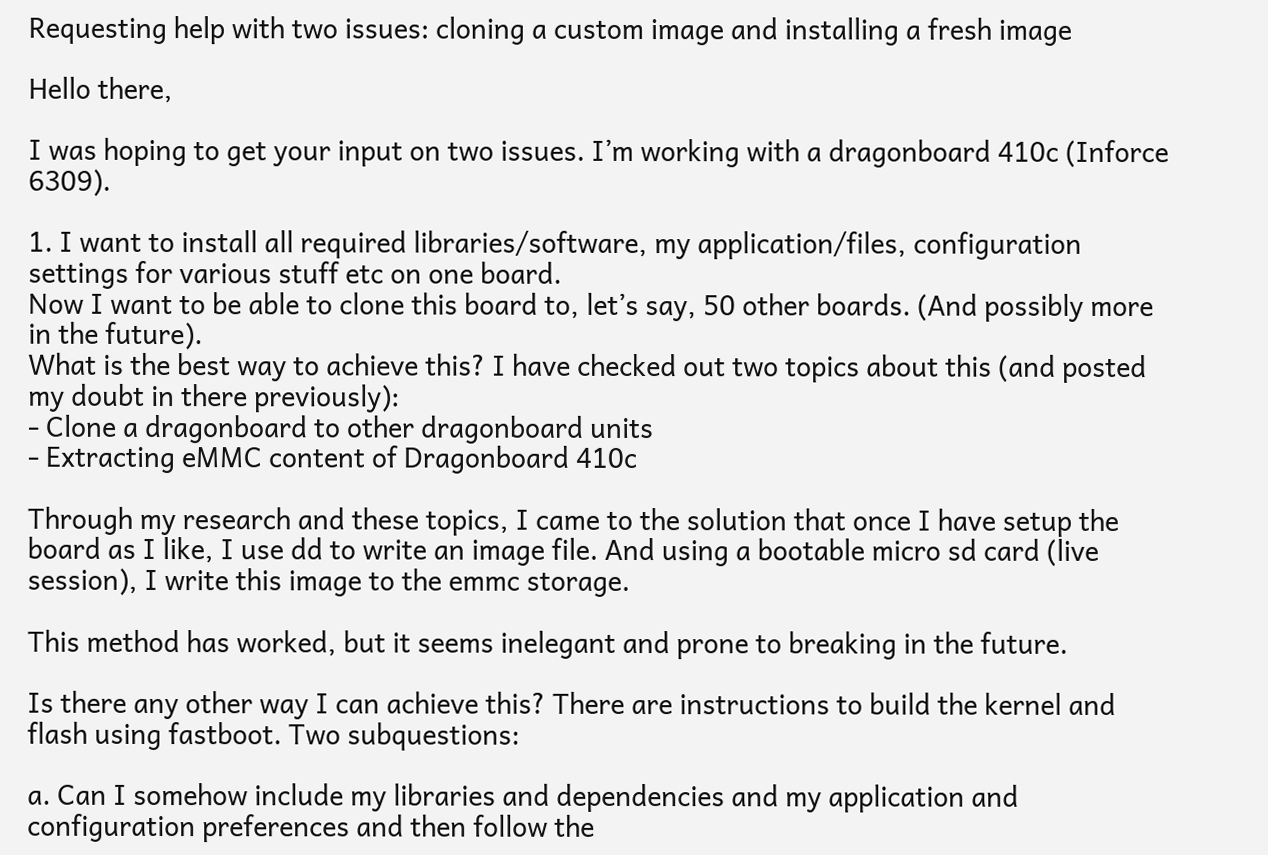Requesting help with two issues: cloning a custom image and installing a fresh image

Hello there,

I was hoping to get your input on two issues. I’m working with a dragonboard 410c (Inforce 6309).

1. I want to install all required libraries/software, my application/files, configuration settings for various stuff etc on one board.
Now I want to be able to clone this board to, let’s say, 50 other boards. (And possibly more in the future).
What is the best way to achieve this? I have checked out two topics about this (and posted my doubt in there previously):
- Clone a dragonboard to other dragonboard units
- Extracting eMMC content of Dragonboard 410c

Through my research and these topics, I came to the solution that once I have setup the board as I like, I use dd to write an image file. And using a bootable micro sd card (live session), I write this image to the emmc storage.

This method has worked, but it seems inelegant and prone to breaking in the future.

Is there any other way I can achieve this? There are instructions to build the kernel and flash using fastboot. Two subquestions:

a. Can I somehow include my libraries and dependencies and my application and configuration preferences and then follow the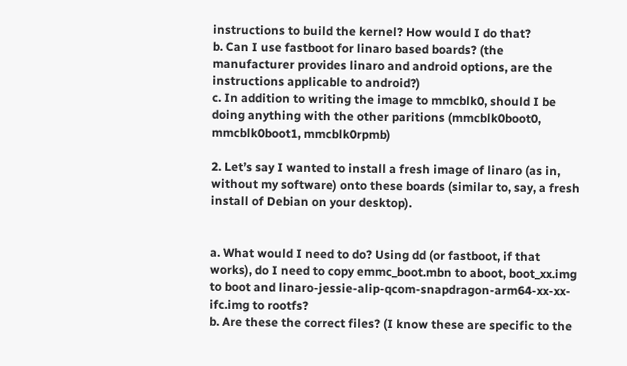instructions to build the kernel? How would I do that?
b. Can I use fastboot for linaro based boards? (the manufacturer provides linaro and android options, are the instructions applicable to android?)
c. In addition to writing the image to mmcblk0, should I be doing anything with the other paritions (mmcblk0boot0, mmcblk0boot1, mmcblk0rpmb)

2. Let’s say I wanted to install a fresh image of linaro (as in, without my software) onto these boards (similar to, say, a fresh install of Debian on your desktop).


a. What would I need to do? Using dd (or fastboot, if that works), do I need to copy emmc_boot.mbn to aboot, boot_xx.img to boot and linaro-jessie-alip-qcom-snapdragon-arm64-xx-xx-ifc.img to rootfs?
b. Are these the correct files? (I know these are specific to the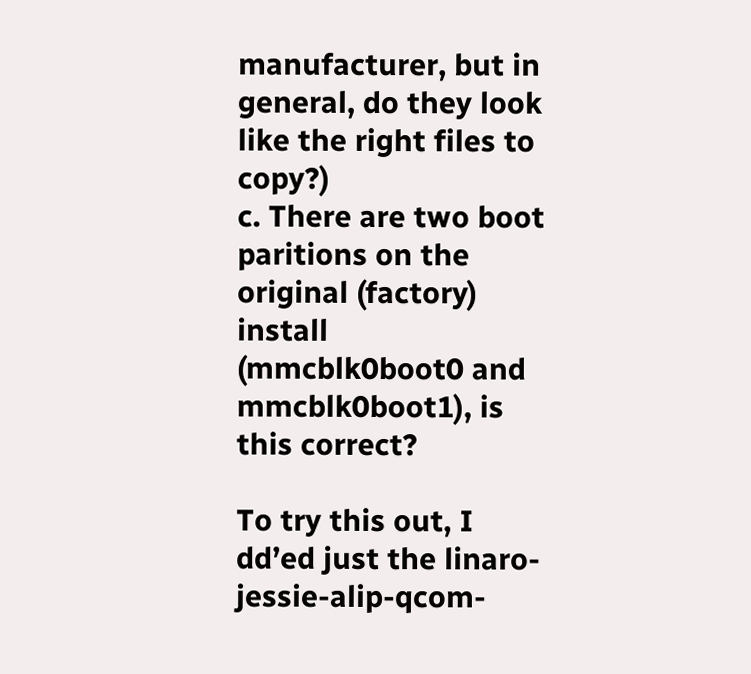manufacturer, but in general, do they look like the right files to copy?)
c. There are two boot paritions on the original (factory) install (mmcblk0boot0 and mmcblk0boot1), is this correct?

To try this out, I dd’ed just the linaro-jessie-alip-qcom-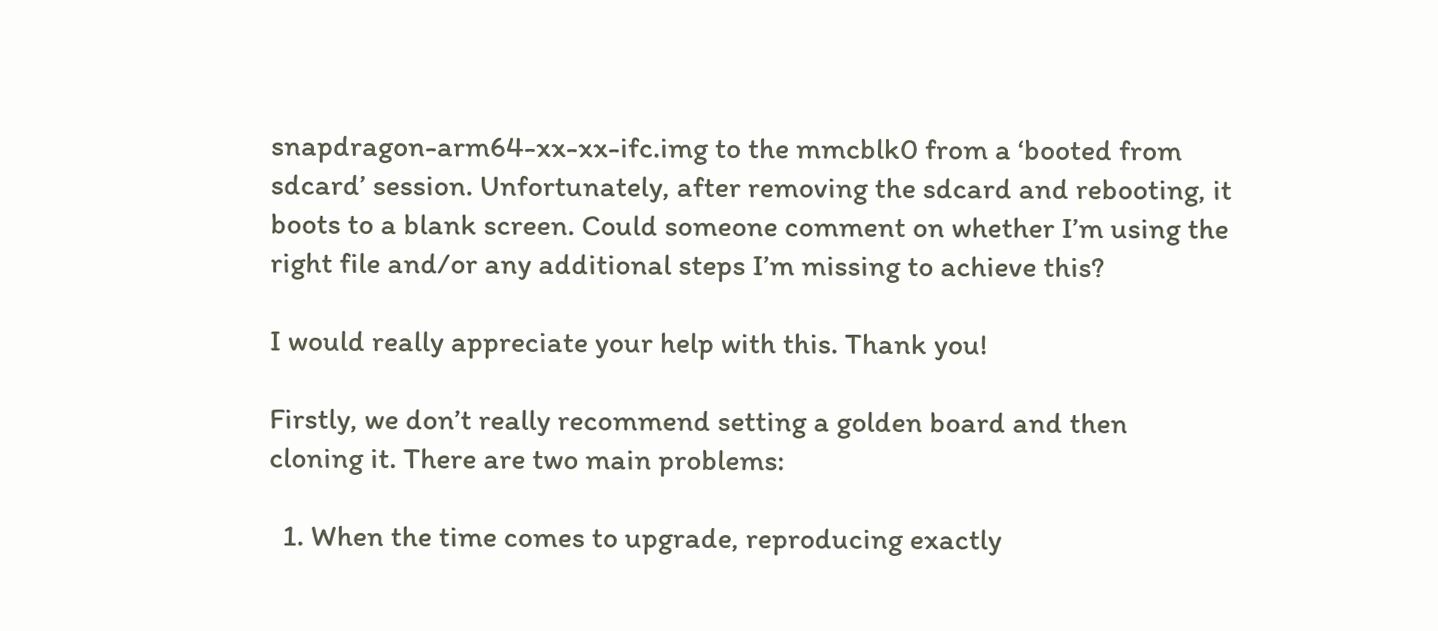snapdragon-arm64-xx-xx-ifc.img to the mmcblk0 from a ‘booted from sdcard’ session. Unfortunately, after removing the sdcard and rebooting, it boots to a blank screen. Could someone comment on whether I’m using the right file and/or any additional steps I’m missing to achieve this?

I would really appreciate your help with this. Thank you!

Firstly, we don’t really recommend setting a golden board and then
cloning it. There are two main problems:

  1. When the time comes to upgrade, reproducing exactly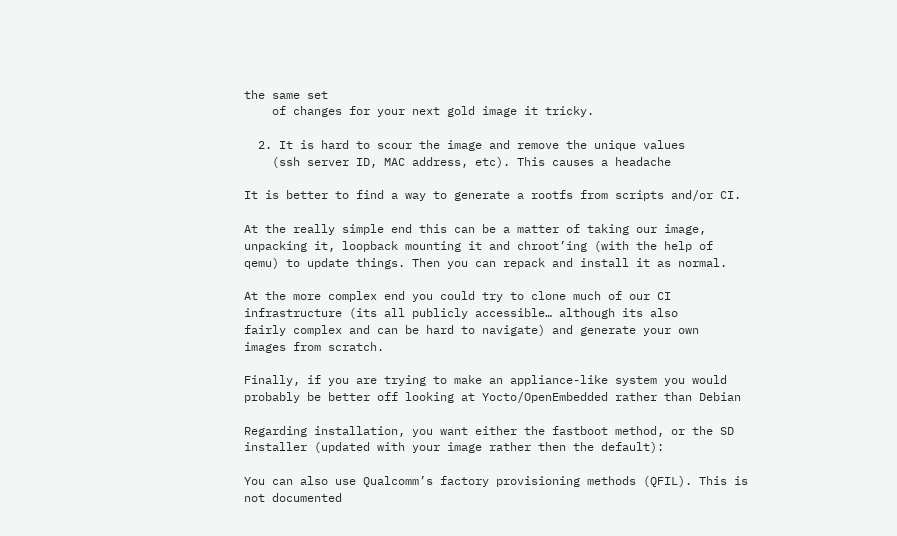the same set
    of changes for your next gold image it tricky.

  2. It is hard to scour the image and remove the unique values
    (ssh server ID, MAC address, etc). This causes a headache

It is better to find a way to generate a rootfs from scripts and/or CI.

At the really simple end this can be a matter of taking our image,
unpacking it, loopback mounting it and chroot’ing (with the help of
qemu) to update things. Then you can repack and install it as normal.

At the more complex end you could try to clone much of our CI
infrastructure (its all publicly accessible… although its also
fairly complex and can be hard to navigate) and generate your own
images from scratch.

Finally, if you are trying to make an appliance-like system you would
probably be better off looking at Yocto/OpenEmbedded rather than Debian

Regarding installation, you want either the fastboot method, or the SD
installer (updated with your image rather then the default):

You can also use Qualcomm’s factory provisioning methods (QFIL). This is
not documented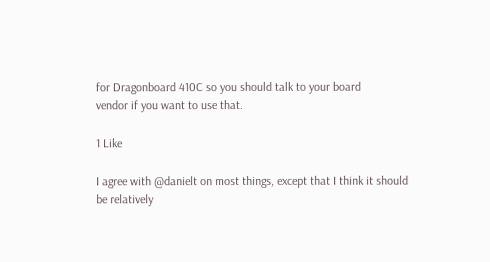for Dragonboard 410C so you should talk to your board
vendor if you want to use that.

1 Like

I agree with @danielt on most things, except that I think it should be relatively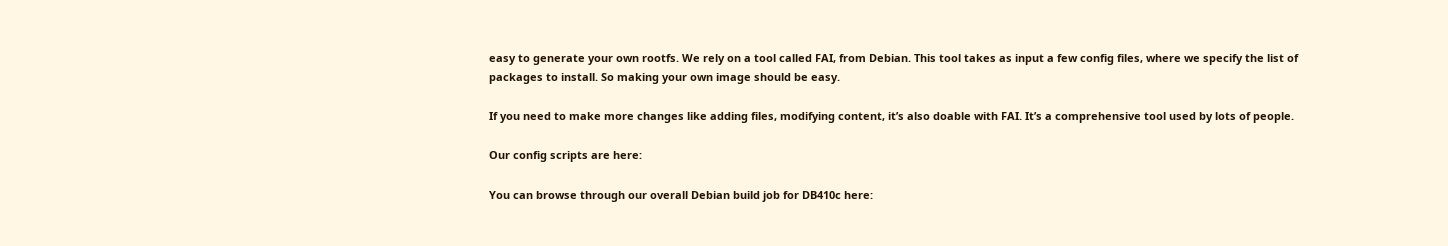easy to generate your own rootfs. We rely on a tool called FAI, from Debian. This tool takes as input a few config files, where we specify the list of packages to install. So making your own image should be easy.

If you need to make more changes like adding files, modifying content, it’s also doable with FAI. It’s a comprehensive tool used by lots of people.

Our config scripts are here:

You can browse through our overall Debian build job for DB410c here: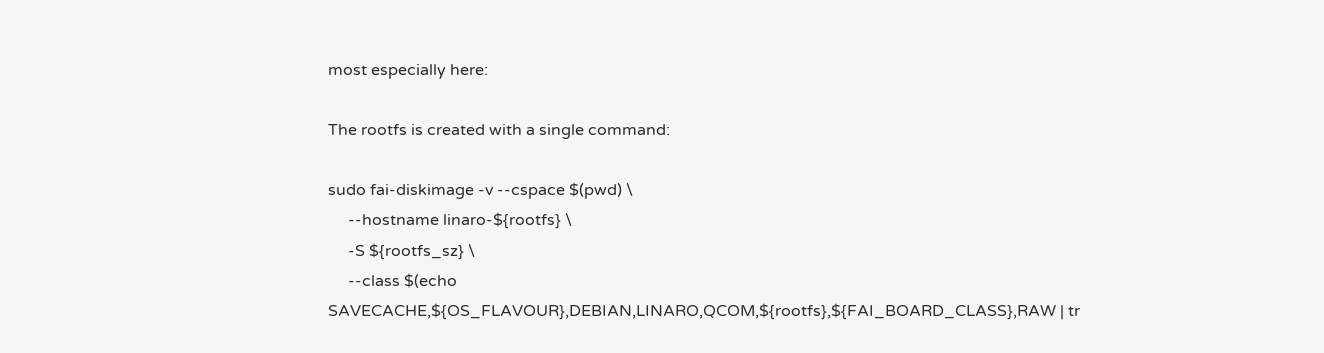most especially here:

The rootfs is created with a single command:

sudo fai-diskimage -v --cspace $(pwd) \
     --hostname linaro-${rootfs} \
     -S ${rootfs_sz} \
     --class $(echo SAVECACHE,${OS_FLAVOUR},DEBIAN,LINARO,QCOM,${rootfs},${FAI_BOARD_CLASS},RAW | tr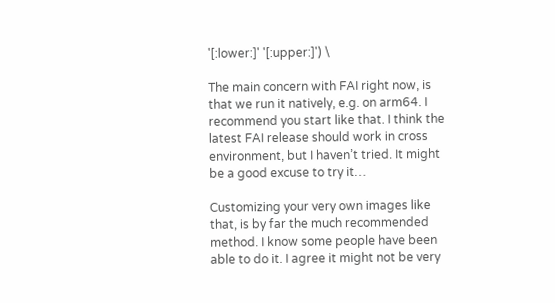'[:lower:]' '[:upper:]') \

The main concern with FAI right now, is that we run it natively, e.g. on arm64. I recommend you start like that. I think the latest FAI release should work in cross environment, but I haven’t tried. It might be a good excuse to try it…

Customizing your very own images like that, is by far the much recommended method. I know some people have been able to do it. I agree it might not be very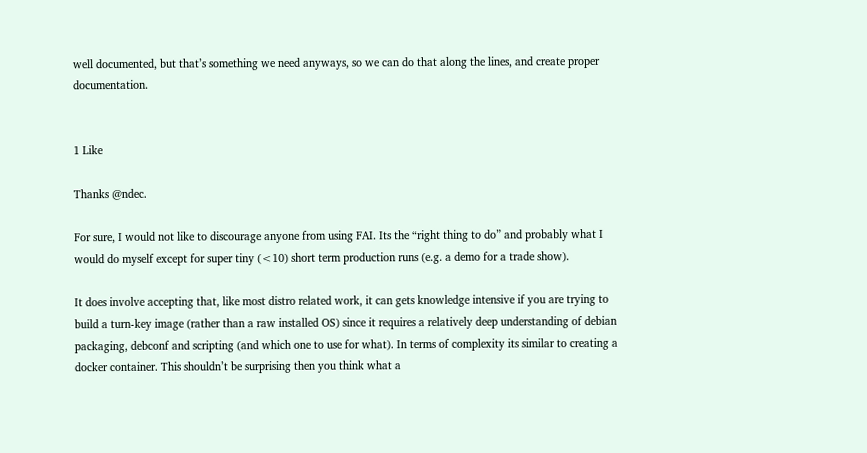well documented, but that’s something we need anyways, so we can do that along the lines, and create proper documentation.


1 Like

Thanks @ndec.

For sure, I would not like to discourage anyone from using FAI. Its the “right thing to do” and probably what I would do myself except for super tiny (<10) short term production runs (e.g. a demo for a trade show).

It does involve accepting that, like most distro related work, it can gets knowledge intensive if you are trying to build a turn-key image (rather than a raw installed OS) since it requires a relatively deep understanding of debian packaging, debconf and scripting (and which one to use for what). In terms of complexity its similar to creating a docker container. This shouldn’t be surprising then you think what a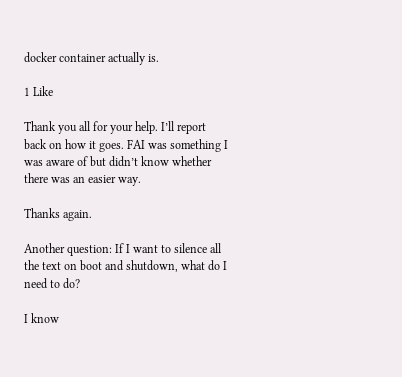docker container actually is.

1 Like

Thank you all for your help. I’ll report back on how it goes. FAI was something I was aware of but didn’t know whether there was an easier way.

Thanks again.

Another question: If I want to silence all the text on boot and shutdown, what do I need to do?

I know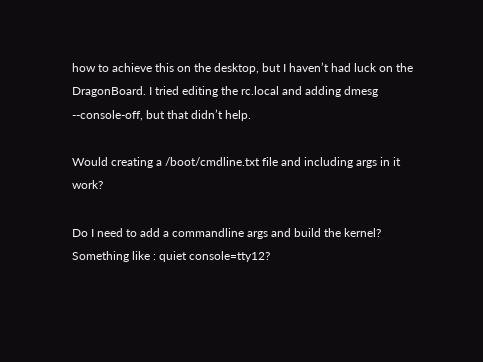how to achieve this on the desktop, but I haven’t had luck on the DragonBoard. I tried editing the rc.local and adding dmesg --console-off, but that didn’t help.

Would creating a /boot/cmdline.txt file and including args in it work?

Do I need to add a commandline args and build the kernel? Something like : quiet console=tty12?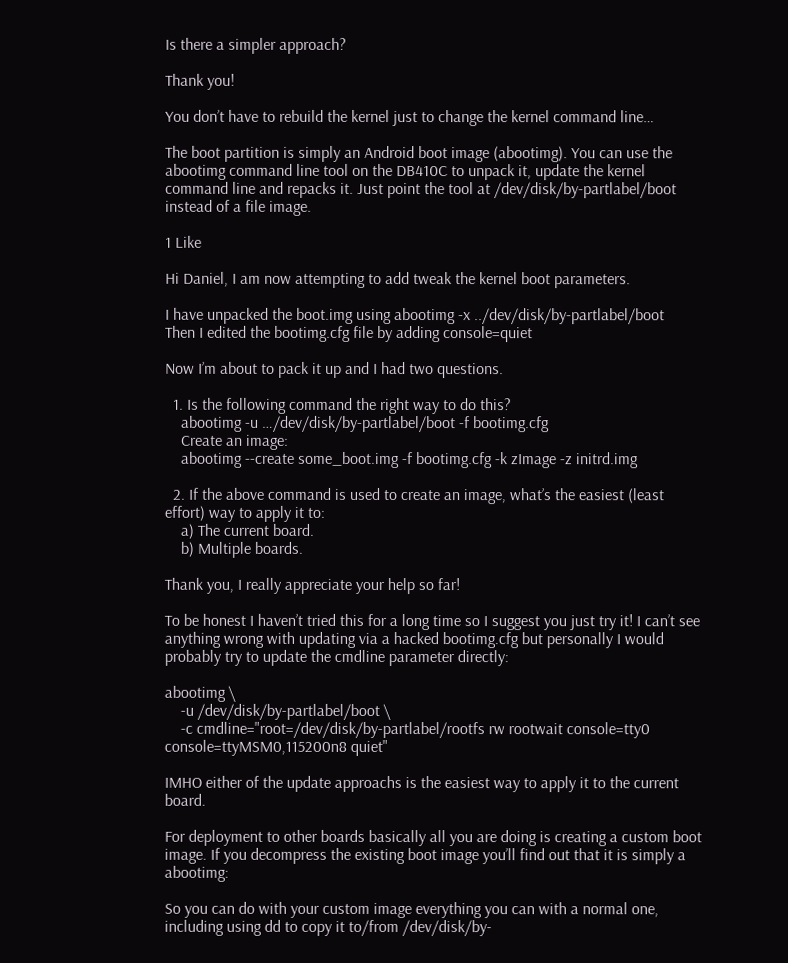Is there a simpler approach?

Thank you!

You don’t have to rebuild the kernel just to change the kernel command line…

The boot partition is simply an Android boot image (abootimg). You can use the abootimg command line tool on the DB410C to unpack it, update the kernel command line and repacks it. Just point the tool at /dev/disk/by-partlabel/boot instead of a file image.

1 Like

Hi Daniel, I am now attempting to add tweak the kernel boot parameters.

I have unpacked the boot.img using abootimg -x ../dev/disk/by-partlabel/boot
Then I edited the bootimg.cfg file by adding console=quiet

Now I’m about to pack it up and I had two questions.

  1. Is the following command the right way to do this?
    abootimg -u …/dev/disk/by-partlabel/boot -f bootimg.cfg
    Create an image:
    abootimg --create some_boot.img -f bootimg.cfg -k zImage -z initrd.img

  2. If the above command is used to create an image, what’s the easiest (least effort) way to apply it to:
    a) The current board.
    b) Multiple boards.

Thank you, I really appreciate your help so far!

To be honest I haven’t tried this for a long time so I suggest you just try it! I can’t see anything wrong with updating via a hacked bootimg.cfg but personally I would probably try to update the cmdline parameter directly:

abootimg \
    -u /dev/disk/by-partlabel/boot \
    -c cmdline="root=/dev/disk/by-partlabel/rootfs rw rootwait console=tty0 console=ttyMSM0,115200n8 quiet"

IMHO either of the update approachs is the easiest way to apply it to the current board.

For deployment to other boards basically all you are doing is creating a custom boot image. If you decompress the existing boot image you’ll find out that it is simply a abootimg:

So you can do with your custom image everything you can with a normal one, including using dd to copy it to/from /dev/disk/by-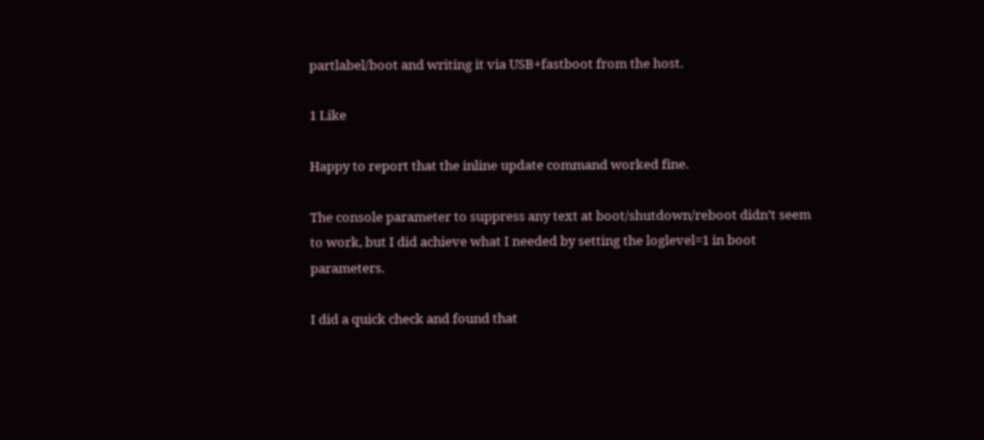partlabel/boot and writing it via USB+fastboot from the host.

1 Like

Happy to report that the inline update command worked fine.

The console parameter to suppress any text at boot/shutdown/reboot didn’t seem to work, but I did achieve what I needed by setting the loglevel=1 in boot parameters.

I did a quick check and found that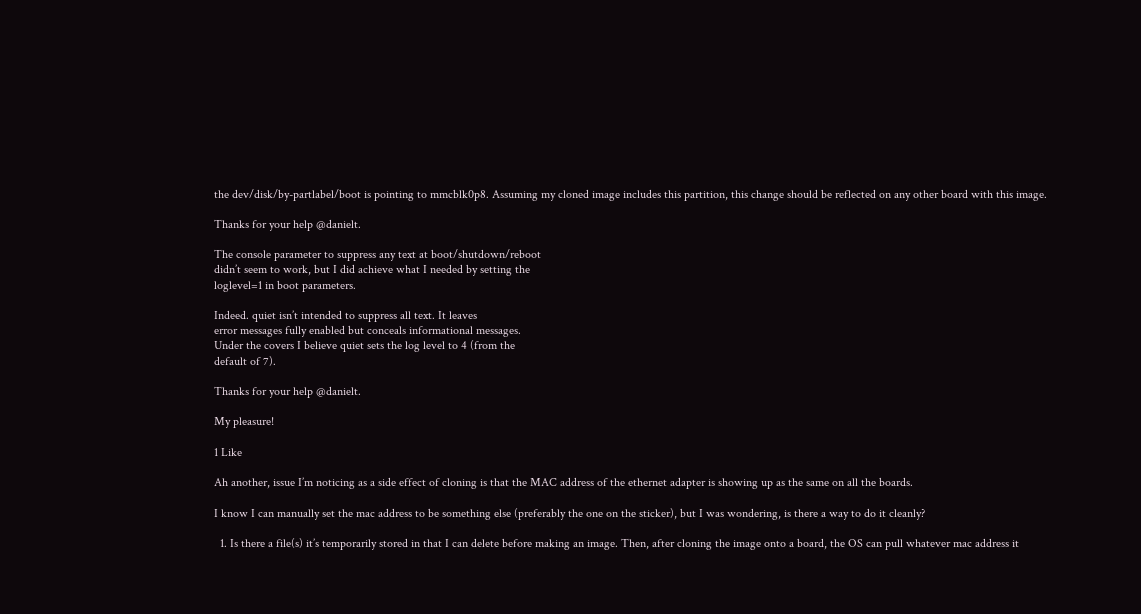the dev/disk/by-partlabel/boot is pointing to mmcblk0p8. Assuming my cloned image includes this partition, this change should be reflected on any other board with this image.

Thanks for your help @danielt.

The console parameter to suppress any text at boot/shutdown/reboot
didn’t seem to work, but I did achieve what I needed by setting the
loglevel=1 in boot parameters.

Indeed. quiet isn’t intended to suppress all text. It leaves
error messages fully enabled but conceals informational messages.
Under the covers I believe quiet sets the log level to 4 (from the
default of 7).

Thanks for your help @danielt.

My pleasure!

1 Like

Ah another, issue I’m noticing as a side effect of cloning is that the MAC address of the ethernet adapter is showing up as the same on all the boards.

I know I can manually set the mac address to be something else (preferably the one on the sticker), but I was wondering, is there a way to do it cleanly?

  1. Is there a file(s) it’s temporarily stored in that I can delete before making an image. Then, after cloning the image onto a board, the OS can pull whatever mac address it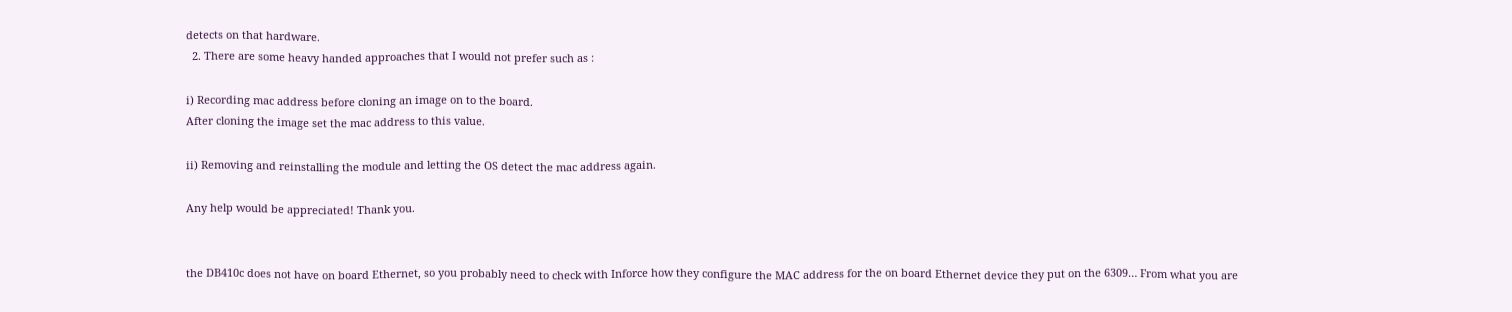detects on that hardware.
  2. There are some heavy handed approaches that I would not prefer such as :

i) Recording mac address before cloning an image on to the board.
After cloning the image set the mac address to this value.

ii) Removing and reinstalling the module and letting the OS detect the mac address again.

Any help would be appreciated! Thank you.


the DB410c does not have on board Ethernet, so you probably need to check with Inforce how they configure the MAC address for the on board Ethernet device they put on the 6309… From what you are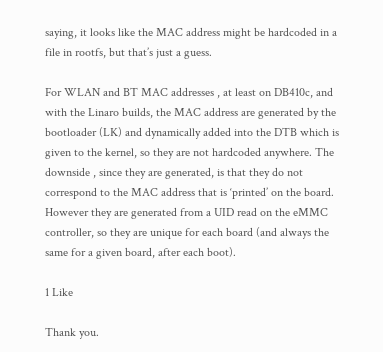saying, it looks like the MAC address might be hardcoded in a file in rootfs, but that’s just a guess.

For WLAN and BT MAC addresses , at least on DB410c, and with the Linaro builds, the MAC address are generated by the bootloader (LK) and dynamically added into the DTB which is given to the kernel, so they are not hardcoded anywhere. The downside , since they are generated, is that they do not correspond to the MAC address that is ‘printed’ on the board. However they are generated from a UID read on the eMMC controller, so they are unique for each board (and always the same for a given board, after each boot).

1 Like

Thank you.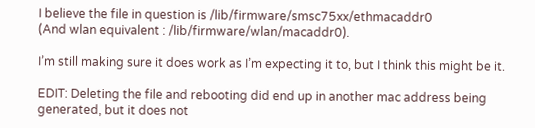I believe the file in question is /lib/firmware/smsc75xx/ethmacaddr0
(And wlan equivalent : /lib/firmware/wlan/macaddr0).

I’m still making sure it does work as I’m expecting it to, but I think this might be it.

EDIT: Deleting the file and rebooting did end up in another mac address being generated, but it does not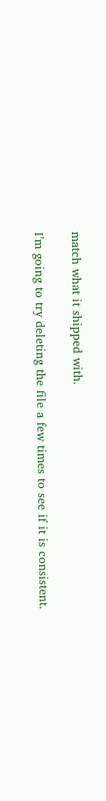match what it shipped with.

I’m going to try deleting the file a few times to see if it is consistent.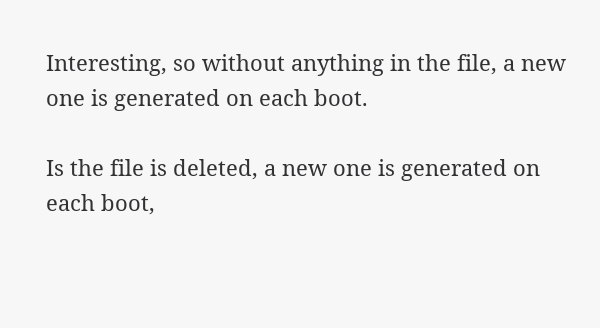Interesting, so without anything in the file, a new one is generated on each boot.

Is the file is deleted, a new one is generated on each boot,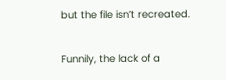but the file isn’t recreated.

Funnily, the lack of a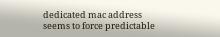dedicated mac address seems to force predictable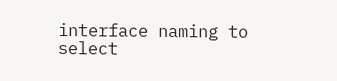interface naming to select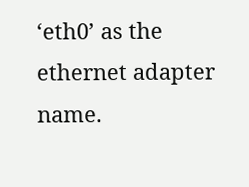‘eth0’ as the ethernet adapter name.